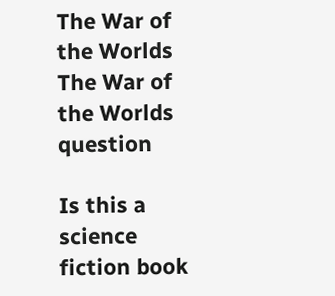The War of the Worlds The War of the Worlds question

Is this a science fiction book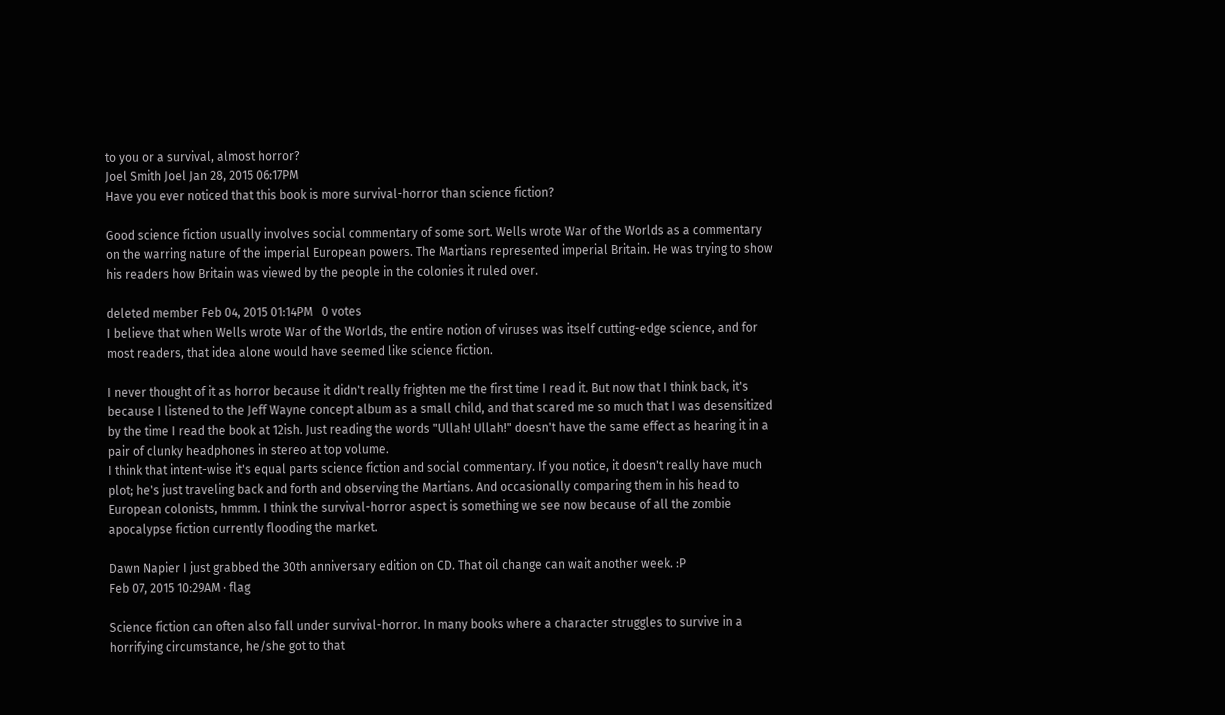to you or a survival, almost horror?
Joel Smith Joel Jan 28, 2015 06:17PM
Have you ever noticed that this book is more survival-horror than science fiction?

Good science fiction usually involves social commentary of some sort. Wells wrote War of the Worlds as a commentary on the warring nature of the imperial European powers. The Martians represented imperial Britain. He was trying to show his readers how Britain was viewed by the people in the colonies it ruled over.

deleted member Feb 04, 2015 01:14PM   0 votes
I believe that when Wells wrote War of the Worlds, the entire notion of viruses was itself cutting-edge science, and for most readers, that idea alone would have seemed like science fiction.

I never thought of it as horror because it didn't really frighten me the first time I read it. But now that I think back, it's because I listened to the Jeff Wayne concept album as a small child, and that scared me so much that I was desensitized by the time I read the book at 12ish. Just reading the words "Ullah! Ullah!" doesn't have the same effect as hearing it in a pair of clunky headphones in stereo at top volume.
I think that intent-wise it's equal parts science fiction and social commentary. If you notice, it doesn't really have much plot; he's just traveling back and forth and observing the Martians. And occasionally comparing them in his head to European colonists, hmmm. I think the survival-horror aspect is something we see now because of all the zombie apocalypse fiction currently flooding the market.

Dawn Napier I just grabbed the 30th anniversary edition on CD. That oil change can wait another week. :P
Feb 07, 2015 10:29AM · flag

Science fiction can often also fall under survival-horror. In many books where a character struggles to survive in a horrifying circumstance, he/she got to that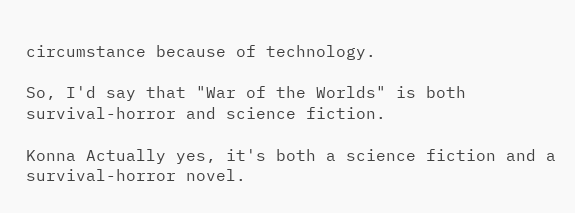circumstance because of technology.

So, I'd say that "War of the Worlds" is both survival-horror and science fiction.

Konna Actually yes, it's both a science fiction and a survival-horror novel.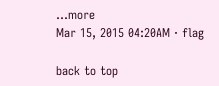...more
Mar 15, 2015 04:20AM · flag

back to top